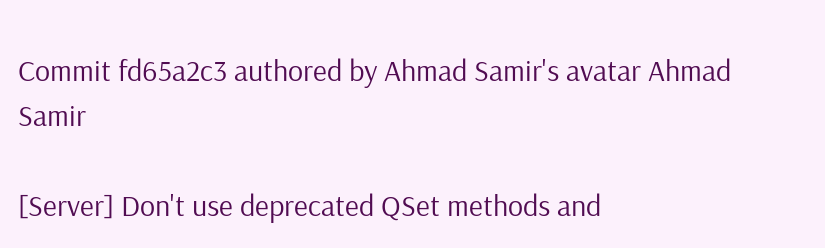Commit fd65a2c3 authored by Ahmad Samir's avatar Ahmad Samir

[Server] Don't use deprecated QSet methods and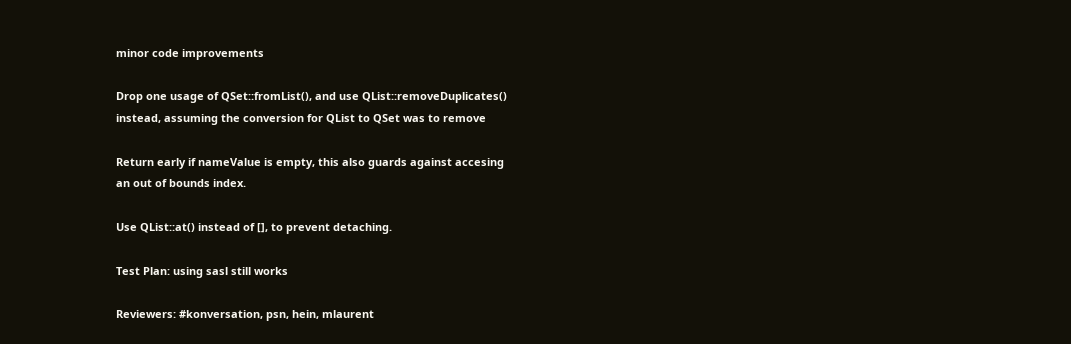minor code improvements

Drop one usage of QSet::fromList(), and use QList::removeDuplicates()
instead, assuming the conversion for QList to QSet was to remove

Return early if nameValue is empty, this also guards against accesing
an out of bounds index.

Use QList::at() instead of [], to prevent detaching.

Test Plan: using sasl still works

Reviewers: #konversation, psn, hein, mlaurent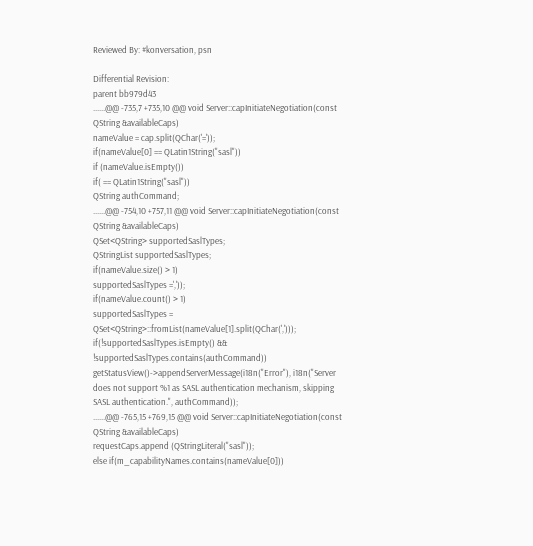Reviewed By: #konversation, psn

Differential Revision:
parent bb979d43
......@@ -735,7 +735,10 @@ void Server::capInitiateNegotiation(const QString &availableCaps)
nameValue = cap.split(QChar('='));
if(nameValue[0] == QLatin1String("sasl"))
if (nameValue.isEmpty())
if( == QLatin1String("sasl"))
QString authCommand;
......@@ -754,10 +757,11 @@ void Server::capInitiateNegotiation(const QString &availableCaps)
QSet<QString> supportedSaslTypes;
QStringList supportedSaslTypes;
if(nameValue.size() > 1)
supportedSaslTypes =','));
if(nameValue.count() > 1)
supportedSaslTypes = QSet<QString>::fromList(nameValue[1].split(QChar(',')));
if(!supportedSaslTypes.isEmpty() && !supportedSaslTypes.contains(authCommand))
getStatusView()->appendServerMessage(i18n("Error"), i18n("Server does not support %1 as SASL authentication mechanism, skipping SASL authentication.", authCommand));
......@@ -765,15 +769,15 @@ void Server::capInitiateNegotiation(const QString &availableCaps)
requestCaps.append (QStringLiteral("sasl"));
else if(m_capabilityNames.contains(nameValue[0]))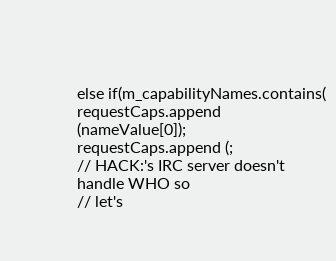else if(m_capabilityNames.contains(
requestCaps.append (nameValue[0]);
requestCaps.append (;
// HACK:'s IRC server doesn't handle WHO so
// let's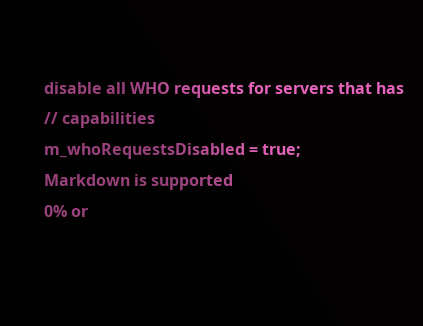disable all WHO requests for servers that has
// capabilities
m_whoRequestsDisabled = true;
Markdown is supported
0% or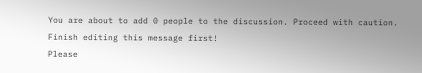You are about to add 0 people to the discussion. Proceed with caution.
Finish editing this message first!
Please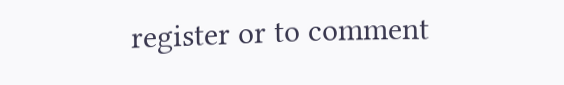register or to comment